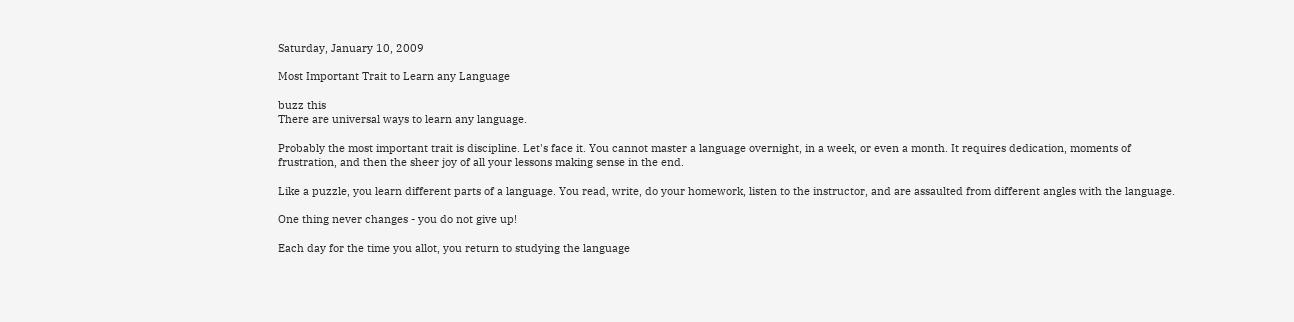Saturday, January 10, 2009

Most Important Trait to Learn any Language

buzz this
There are universal ways to learn any language.

Probably the most important trait is discipline. Let's face it. You cannot master a language overnight, in a week, or even a month. It requires dedication, moments of frustration, and then the sheer joy of all your lessons making sense in the end.

Like a puzzle, you learn different parts of a language. You read, write, do your homework, listen to the instructor, and are assaulted from different angles with the language.

One thing never changes - you do not give up!

Each day for the time you allot, you return to studying the language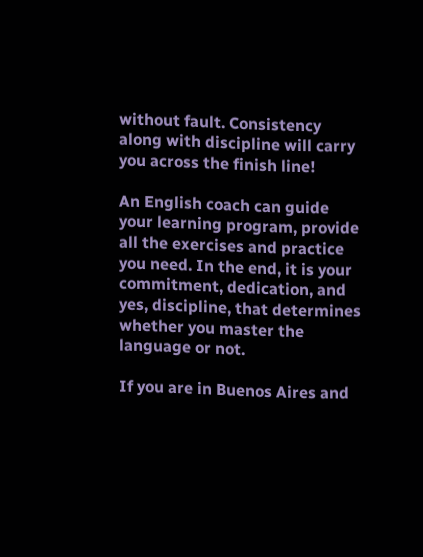without fault. Consistency along with discipline will carry you across the finish line!

An English coach can guide your learning program, provide all the exercises and practice you need. In the end, it is your commitment, dedication, and yes, discipline, that determines whether you master the language or not.

If you are in Buenos Aires and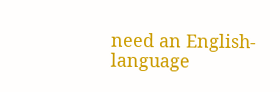need an English-language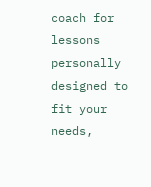coach for lessons personally designed to fit your needs,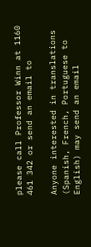please call Professor Winn at 1160 461 342 or send an email to

Anyone interested in translations (Spanish, French, Portuguese to English) may send an email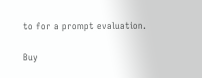to for a prompt evaluation.

Buy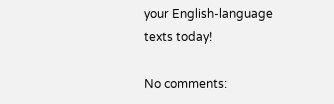your English-language texts today!

No comments: